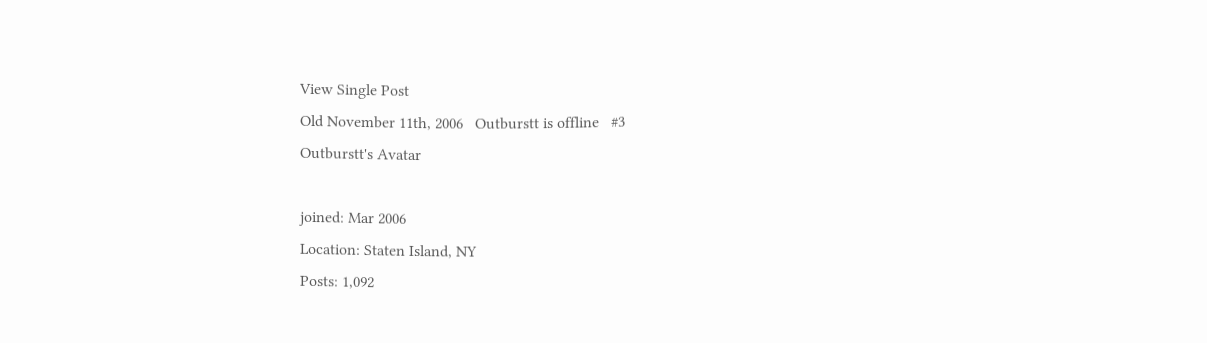View Single Post
Old November 11th, 2006   Outburstt is offline   #3
Outburstt's Avatar

joined: Mar 2006
Location: Staten Island, NY
Posts: 1,092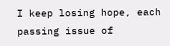I keep losing hope, each passing issue of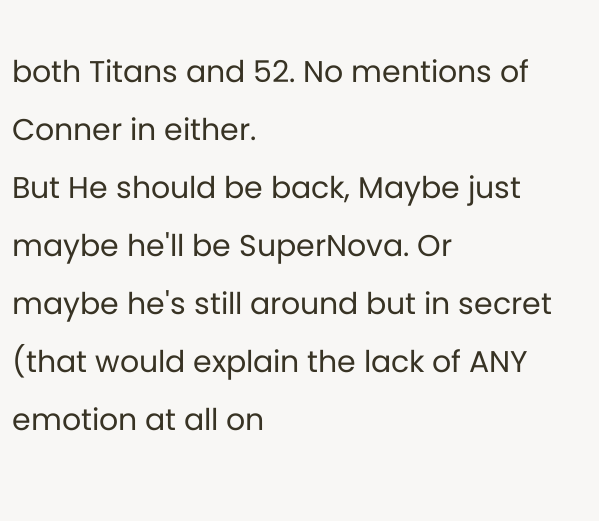both Titans and 52. No mentions of Conner in either.
But He should be back, Maybe just maybe he'll be SuperNova. Or maybe he's still around but in secret (that would explain the lack of ANY emotion at all on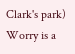Clark's park)
Worry is a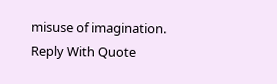misuse of imagination.
Reply With Quote